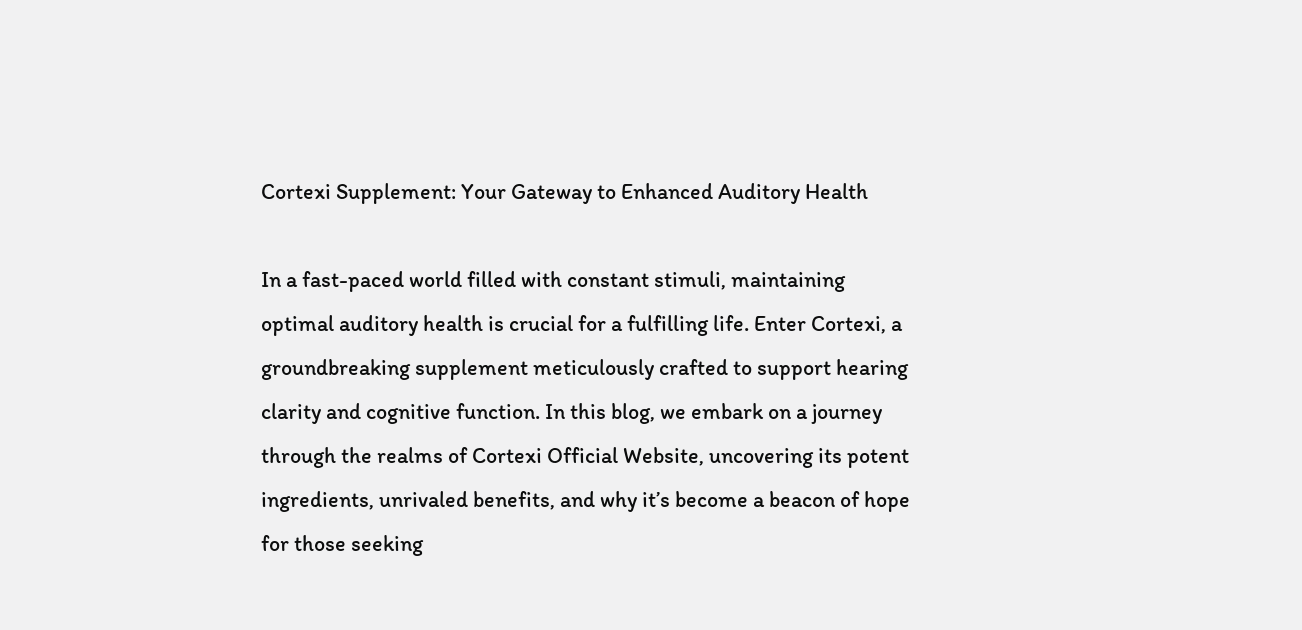Cortexi Supplement: Your Gateway to Enhanced Auditory Health

In a fast-paced world filled with constant stimuli, maintaining optimal auditory health is crucial for a fulfilling life. Enter Cortexi, a groundbreaking supplement meticulously crafted to support hearing clarity and cognitive function. In this blog, we embark on a journey through the realms of Cortexi Official Website, uncovering its potent ingredients, unrivaled benefits, and why it’s become a beacon of hope for those seeking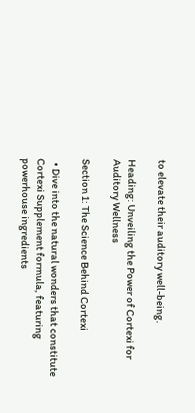to elevate their auditory well-being.

Heading: Unveiling the Power of Cortexi for Auditory Wellness

Section 1: The Science Behind Cortexi

  • Dive into the natural wonders that constitute Cortexi Supplement formula, featuring powerhouse ingredients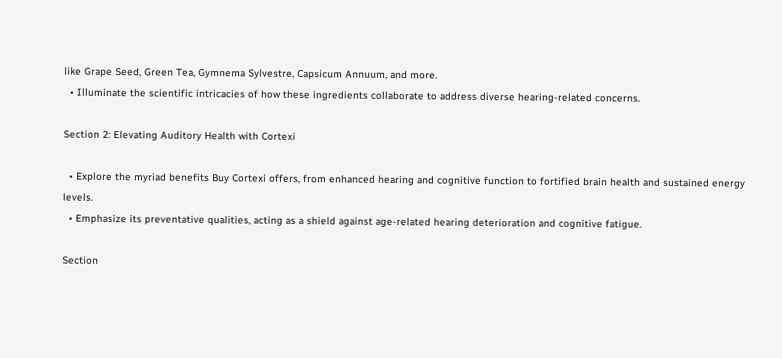like Grape Seed, Green Tea, Gymnema Sylvestre, Capsicum Annuum, and more.
  • Illuminate the scientific intricacies of how these ingredients collaborate to address diverse hearing-related concerns.

Section 2: Elevating Auditory Health with Cortexi

  • Explore the myriad benefits Buy Cortexi offers, from enhanced hearing and cognitive function to fortified brain health and sustained energy levels.
  • Emphasize its preventative qualities, acting as a shield against age-related hearing deterioration and cognitive fatigue.

Section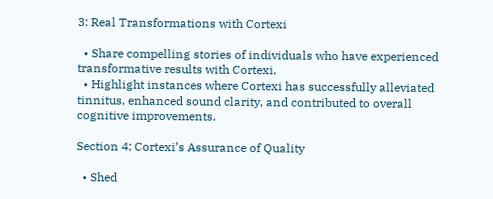3: Real Transformations with Cortexi

  • Share compelling stories of individuals who have experienced transformative results with Cortexi.
  • Highlight instances where Cortexi has successfully alleviated tinnitus, enhanced sound clarity, and contributed to overall cognitive improvements.

Section 4: Cortexi’s Assurance of Quality

  • Shed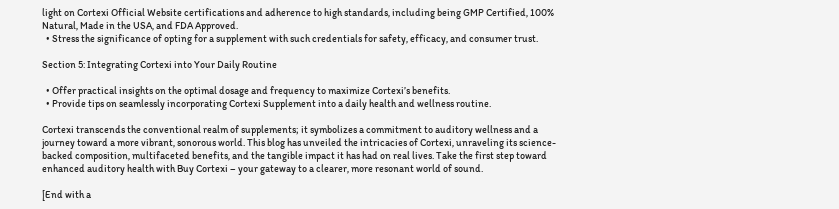light on Cortexi Official Website certifications and adherence to high standards, including being GMP Certified, 100% Natural, Made in the USA, and FDA Approved.
  • Stress the significance of opting for a supplement with such credentials for safety, efficacy, and consumer trust.

Section 5: Integrating Cortexi into Your Daily Routine

  • Offer practical insights on the optimal dosage and frequency to maximize Cortexi’s benefits.
  • Provide tips on seamlessly incorporating Cortexi Supplement into a daily health and wellness routine.

Cortexi transcends the conventional realm of supplements; it symbolizes a commitment to auditory wellness and a journey toward a more vibrant, sonorous world. This blog has unveiled the intricacies of Cortexi, unraveling its science-backed composition, multifaceted benefits, and the tangible impact it has had on real lives. Take the first step toward enhanced auditory health with Buy Cortexi – your gateway to a clearer, more resonant world of sound.

[End with a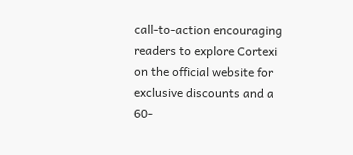call-to-action encouraging readers to explore Cortexi on the official website for exclusive discounts and a 60-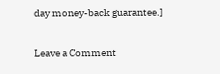day money-back guarantee.]

Leave a Comment